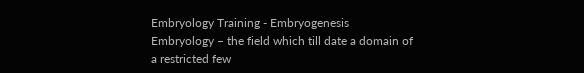Embryology Training - Embryogenesis
Embryology – the field which till date a domain of a restricted few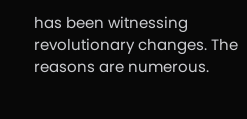has been witnessing revolutionary changes. The reasons are numerous.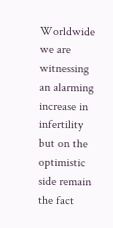Worldwide we are witnessing an alarming increase in infertility but on the optimistic side remain the fact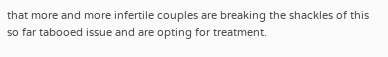that more and more infertile couples are breaking the shackles of this so far tabooed issue and are opting for treatment.